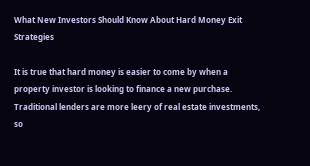What New Investors Should Know About Hard Money Exit Strategies

It is true that hard money is easier to come by when a property investor is looking to finance a new purchase. Traditional lenders are more leery of real estate investments, so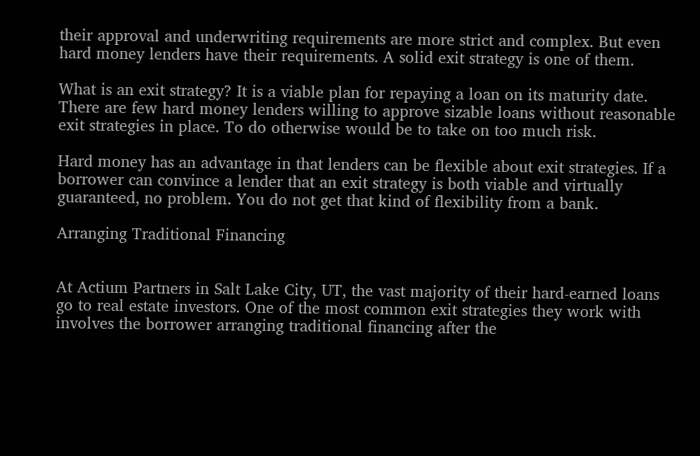their approval and underwriting requirements are more strict and complex. But even hard money lenders have their requirements. A solid exit strategy is one of them.

What is an exit strategy? It is a viable plan for repaying a loan on its maturity date. There are few hard money lenders willing to approve sizable loans without reasonable exit strategies in place. To do otherwise would be to take on too much risk.

Hard money has an advantage in that lenders can be flexible about exit strategies. If a borrower can convince a lender that an exit strategy is both viable and virtually guaranteed, no problem. You do not get that kind of flexibility from a bank.

Arranging Traditional Financing


At Actium Partners in Salt Lake City, UT, the vast majority of their hard-earned loans go to real estate investors. One of the most common exit strategies they work with involves the borrower arranging traditional financing after the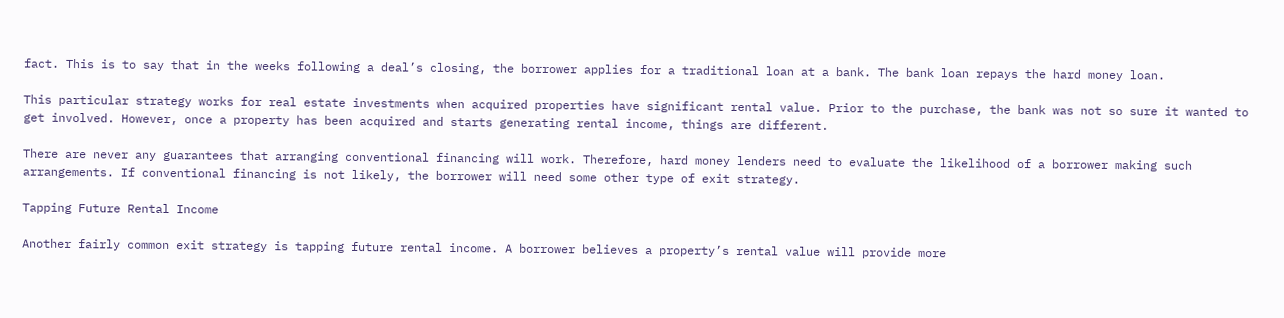fact. This is to say that in the weeks following a deal’s closing, the borrower applies for a traditional loan at a bank. The bank loan repays the hard money loan.

This particular strategy works for real estate investments when acquired properties have significant rental value. Prior to the purchase, the bank was not so sure it wanted to get involved. However, once a property has been acquired and starts generating rental income, things are different.

There are never any guarantees that arranging conventional financing will work. Therefore, hard money lenders need to evaluate the likelihood of a borrower making such arrangements. If conventional financing is not likely, the borrower will need some other type of exit strategy.

Tapping Future Rental Income

Another fairly common exit strategy is tapping future rental income. A borrower believes a property’s rental value will provide more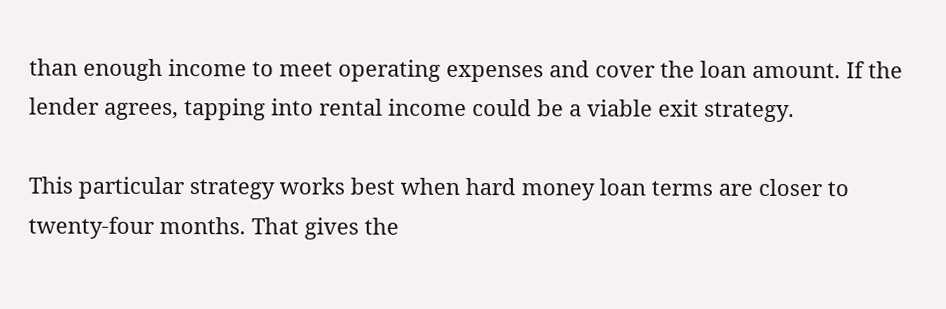than enough income to meet operating expenses and cover the loan amount. If the lender agrees, tapping into rental income could be a viable exit strategy.

This particular strategy works best when hard money loan terms are closer to twenty-four months. That gives the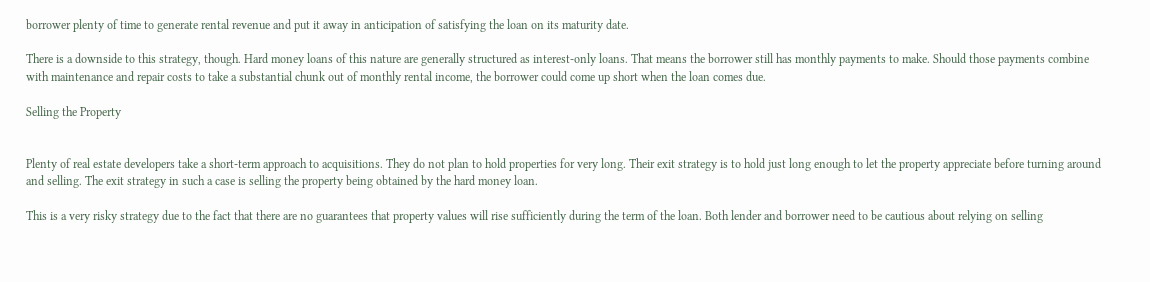borrower plenty of time to generate rental revenue and put it away in anticipation of satisfying the loan on its maturity date.

There is a downside to this strategy, though. Hard money loans of this nature are generally structured as interest-only loans. That means the borrower still has monthly payments to make. Should those payments combine with maintenance and repair costs to take a substantial chunk out of monthly rental income, the borrower could come up short when the loan comes due.

Selling the Property


Plenty of real estate developers take a short-term approach to acquisitions. They do not plan to hold properties for very long. Their exit strategy is to hold just long enough to let the property appreciate before turning around and selling. The exit strategy in such a case is selling the property being obtained by the hard money loan.

This is a very risky strategy due to the fact that there are no guarantees that property values will rise sufficiently during the term of the loan. Both lender and borrower need to be cautious about relying on selling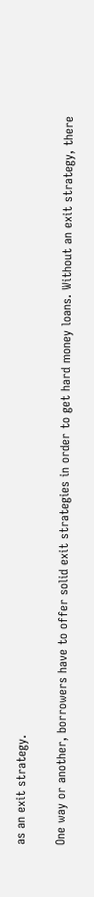as an exit strategy.

One way or another, borrowers have to offer solid exit strategies in order to get hard money loans. Without an exit strategy, there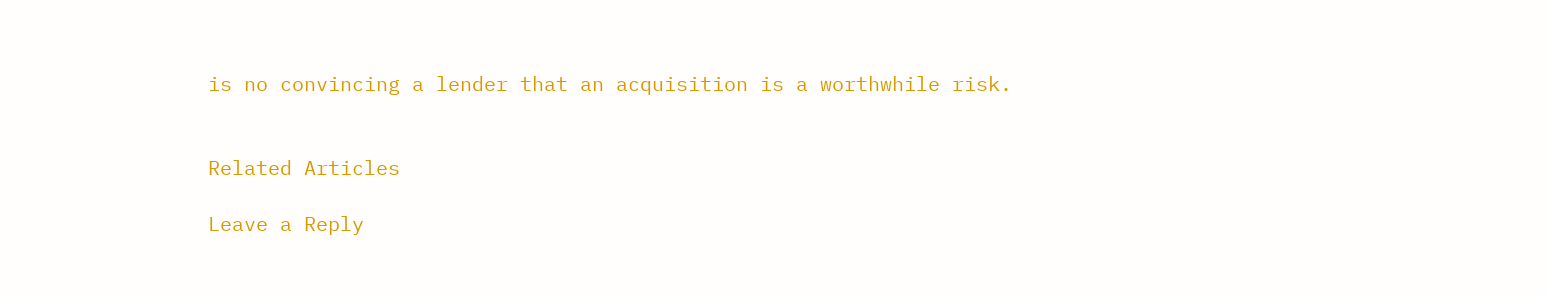is no convincing a lender that an acquisition is a worthwhile risk.


Related Articles

Leave a Reply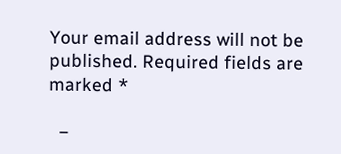Your email address will not be published. Required fields are marked *

  −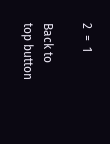2  =  1

Back to top button